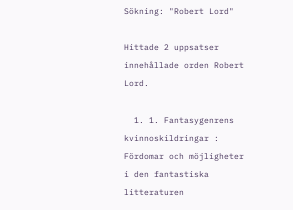Sökning: "Robert Lord"

Hittade 2 uppsatser innehållade orden Robert Lord.

  1. 1. Fantasygenrens kvinnoskildringar : Fördomar och möjligheter i den fantastiska litteraturen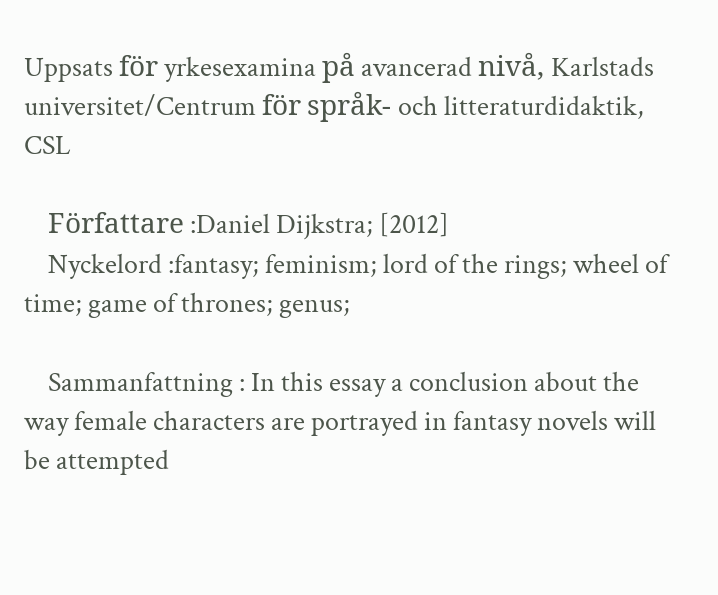Uppsats för yrkesexamina på avancerad nivå, Karlstads universitet/Centrum för språk- och litteraturdidaktik, CSL

    Författare :Daniel Dijkstra; [2012]
    Nyckelord :fantasy; feminism; lord of the rings; wheel of time; game of thrones; genus;

    Sammanfattning : In this essay a conclusion about the way female characters are portrayed in fantasy novels will be attempted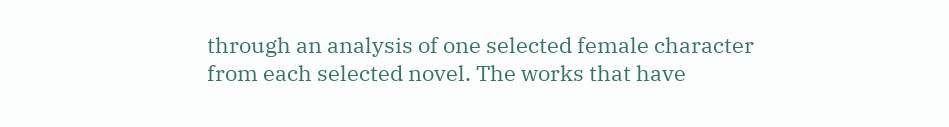through an analysis of one selected female character from each selected novel. The works that have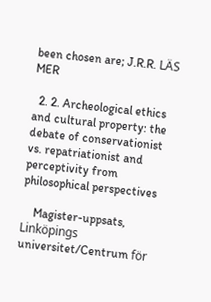been chosen are; J.R.R. LÄS MER

  2. 2. Archeological ethics and cultural property: the debate of conservationist vs. repatriationist and perceptivity from philosophical perspectives

    Magister-uppsats, Linköpings universitet/Centrum för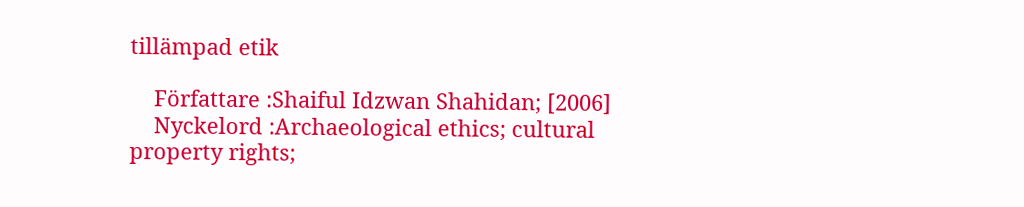tillämpad etik

    Författare :Shaiful Idzwan Shahidan; [2006]
    Nyckelord :Archaeological ethics; cultural property rights;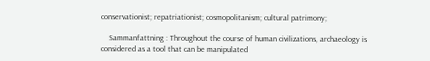conservationist; repatriationist; cosmopolitanism; cultural patrimony;

    Sammanfattning : Throughout the course of human civilizations, archaeology is considered as a tool that can be manipulated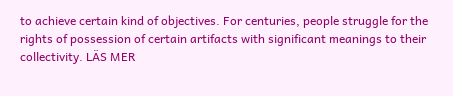to achieve certain kind of objectives. For centuries, people struggle for the rights of possession of certain artifacts with significant meanings to their collectivity. LÄS MER